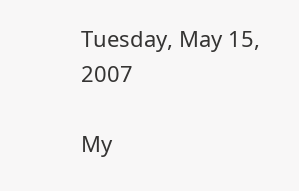Tuesday, May 15, 2007

My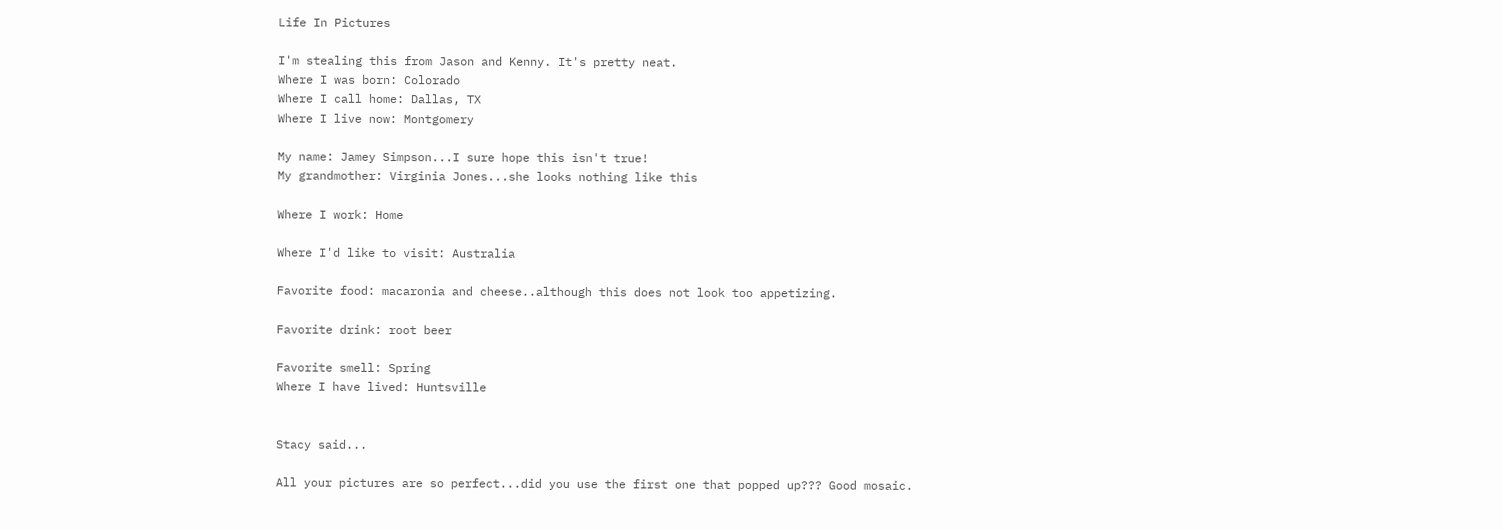Life In Pictures

I'm stealing this from Jason and Kenny. It's pretty neat.
Where I was born: Colorado
Where I call home: Dallas, TX
Where I live now: Montgomery

My name: Jamey Simpson...I sure hope this isn't true!
My grandmother: Virginia Jones...she looks nothing like this

Where I work: Home

Where I'd like to visit: Australia

Favorite food: macaronia and cheese..although this does not look too appetizing.

Favorite drink: root beer

Favorite smell: Spring
Where I have lived: Huntsville


Stacy said...

All your pictures are so perfect...did you use the first one that popped up??? Good mosaic.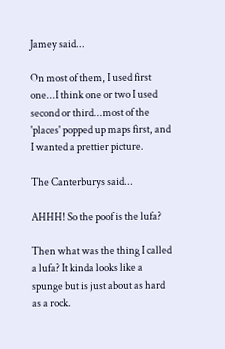Jamey said...

On most of them, I used first one...I think one or two I used second or third...most of the
'places' popped up maps first, and I wanted a prettier picture.

The Canterburys said...

AHHH! So the poof is the lufa?

Then what was the thing I called a lufa? It kinda looks like a spunge but is just about as hard as a rock.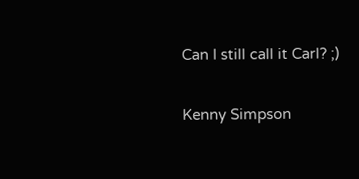Can I still call it Carl? ;)

Kenny Simpson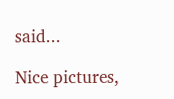said...

Nice pictures,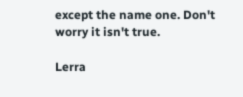except the name one. Don't worry it isn't true.

Lerra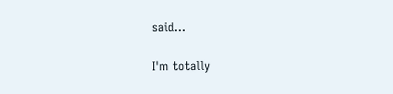said...

I'm totally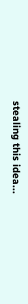stealing this idea...